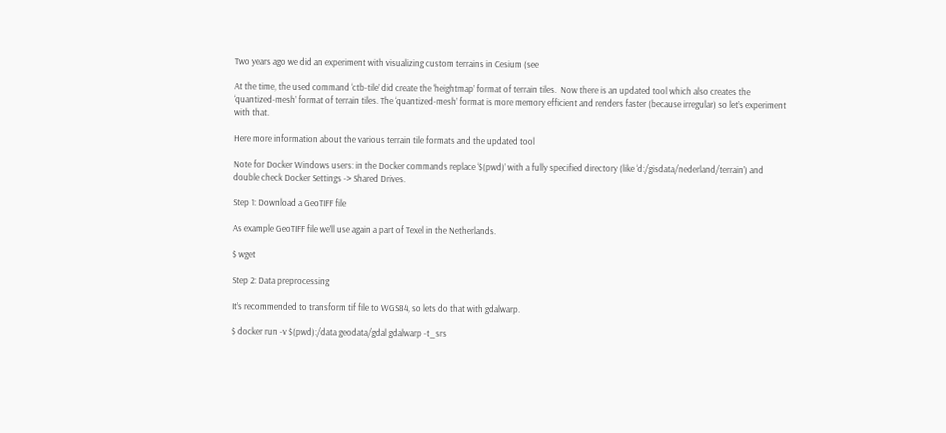Two years ago we did an experiment with visualizing custom terrains in Cesium (see

At the time, the used command ‘ctb-tile’ did create the ‘heightmap’ format of terrain tiles.  Now there is an updated tool which also creates the ‘quantized-mesh’ format of terrain tiles. The ‘quantized-mesh’ format is more memory efficient and renders faster (because irregular) so let’s experiment with that.

Here more information about the various terrain tile formats and the updated tool

Note for Docker Windows users: in the Docker commands replace ‘$(pwd)’ with a fully specified directory (like ‘d:/gisdata/nederland/terrain’) and double check Docker Settings -> Shared Drives.

Step 1: Download a GeoTIFF file

As example GeoTIFF file we’ll use again a part of Texel in the Netherlands.

$ wget

Step 2: Data preprocessing

It’s recommended to transform tif file to WGS84, so lets do that with gdalwarp.

$ docker run -v $(pwd):/data geodata/gdal gdalwarp -t_srs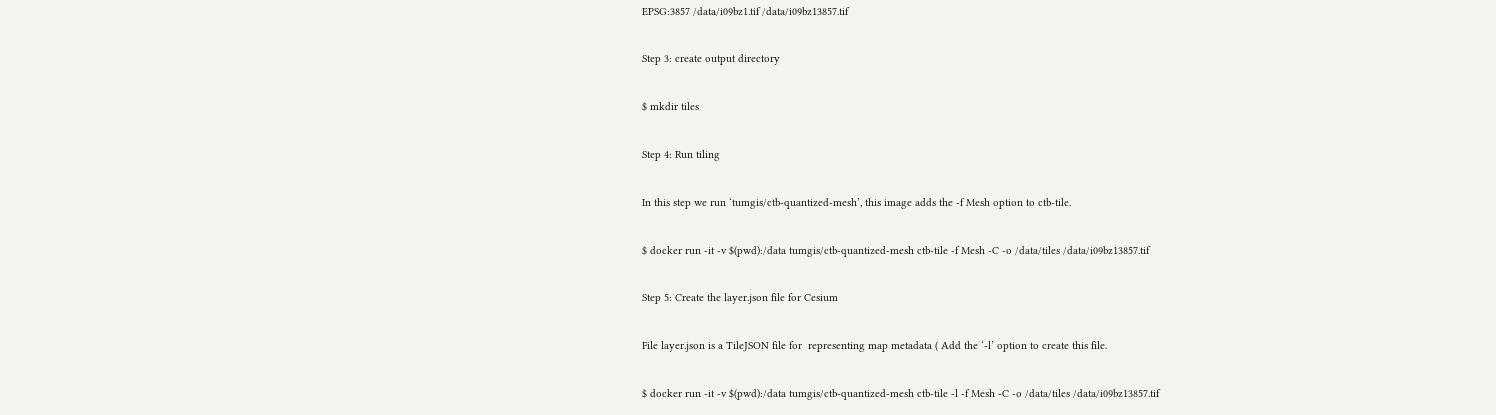EPSG:3857 /data/i09bz1.tif /data/i09bz13857.tif

Step 3: create output directory

$ mkdir tiles

Step 4: Run tiling

In this step we run ‘tumgis/ctb-quantized-mesh’, this image adds the -f Mesh option to ctb-tile.

$ docker run -it -v $(pwd):/data tumgis/ctb-quantized-mesh ctb-tile -f Mesh -C -o /data/tiles /data/i09bz13857.tif

Step 5: Create the layer.json file for Cesium

File layer.json is a TileJSON file for  representing map metadata ( Add the ‘-l’ option to create this file.

$ docker run -it -v $(pwd):/data tumgis/ctb-quantized-mesh ctb-tile -l -f Mesh -C -o /data/tiles /data/i09bz13857.tif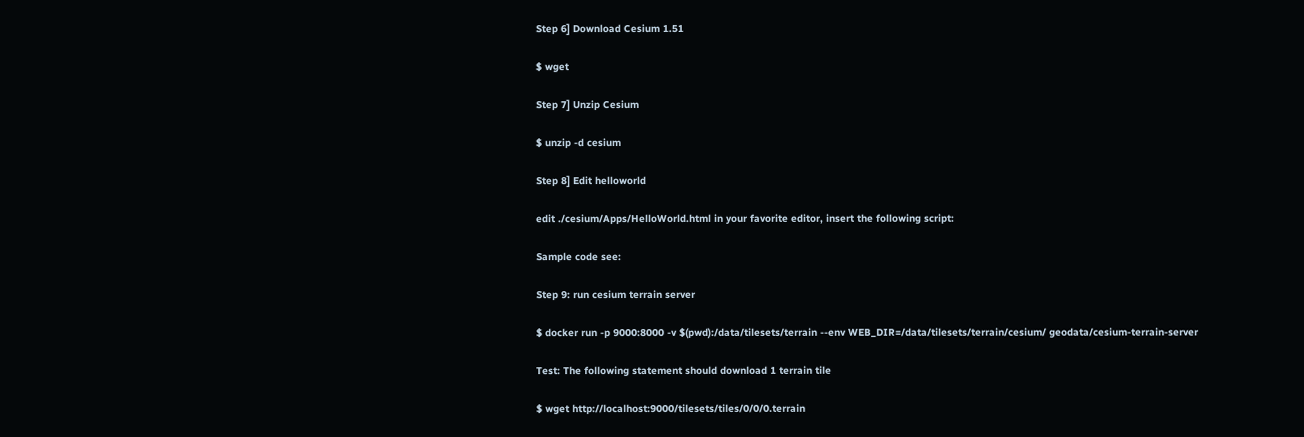Step 6] Download Cesium 1.51

$ wget

Step 7] Unzip Cesium

$ unzip -d cesium

Step 8] Edit helloworld

edit ./cesium/Apps/HelloWorld.html in your favorite editor, insert the following script:

Sample code see:

Step 9: run cesium terrain server

$ docker run -p 9000:8000 -v $(pwd):/data/tilesets/terrain --env WEB_DIR=/data/tilesets/terrain/cesium/ geodata/cesium-terrain-server

Test: The following statement should download 1 terrain tile

$ wget http://localhost:9000/tilesets/tiles/0/0/0.terrain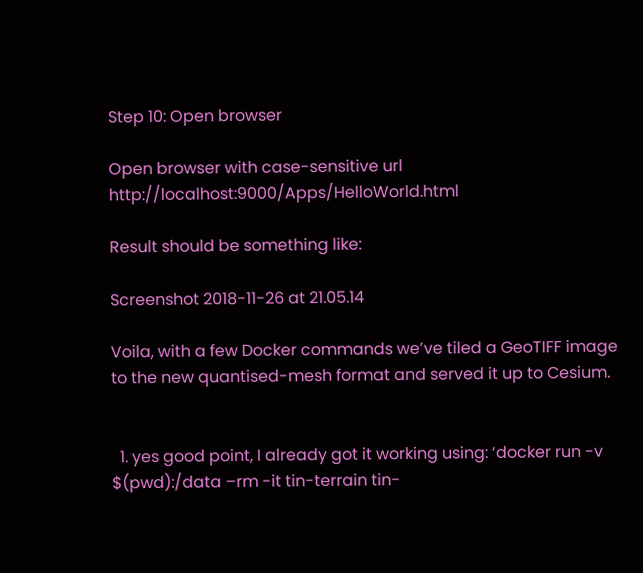Step 10: Open browser

Open browser with case-sensitive url http://localhost:9000/Apps/HelloWorld.html

Result should be something like:

Screenshot 2018-11-26 at 21.05.14

Voila, with a few Docker commands we’ve tiled a GeoTIFF image to the new quantised-mesh format and served it up to Cesium.


  1. yes good point, I already got it working using: ‘docker run -v $(pwd):/data –rm -it tin-terrain tin-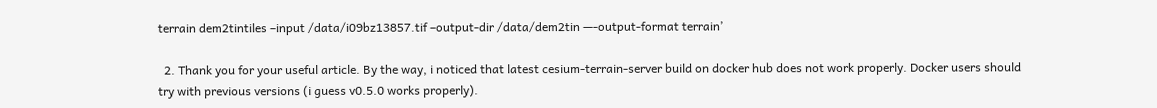terrain dem2tintiles –input /data/i09bz13857.tif –output-dir /data/dem2tin —-output-format terrain’

  2. Thank you for your useful article. By the way, i noticed that latest cesium-terrain-server build on docker hub does not work properly. Docker users should try with previous versions (i guess v0.5.0 works properly).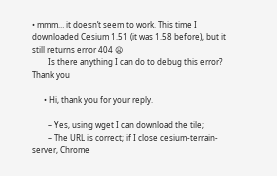• mmm… it doesn’t seem to work. This time I downloaded Cesium 1.51 (it was 1.58 before), but it still returns error 404 😦
        Is there anything I can do to debug this error? Thank you

      • Hi, thank you for your reply.

        – Yes, using wget I can download the tile;
        – The URL is correct; if I close cesium-terrain-server, Chrome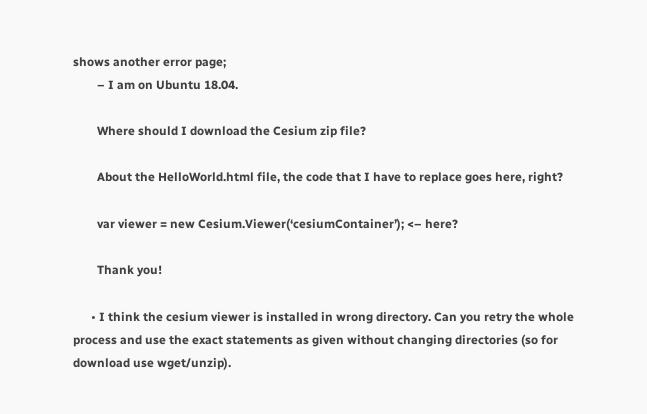shows another error page;
        – I am on Ubuntu 18.04.

        Where should I download the Cesium zip file?

        About the HelloWorld.html file, the code that I have to replace goes here, right?

        var viewer = new Cesium.Viewer(‘cesiumContainer’); <– here?

        Thank you!

      • I think the cesium viewer is installed in wrong directory. Can you retry the whole process and use the exact statements as given without changing directories (so for download use wget/unzip).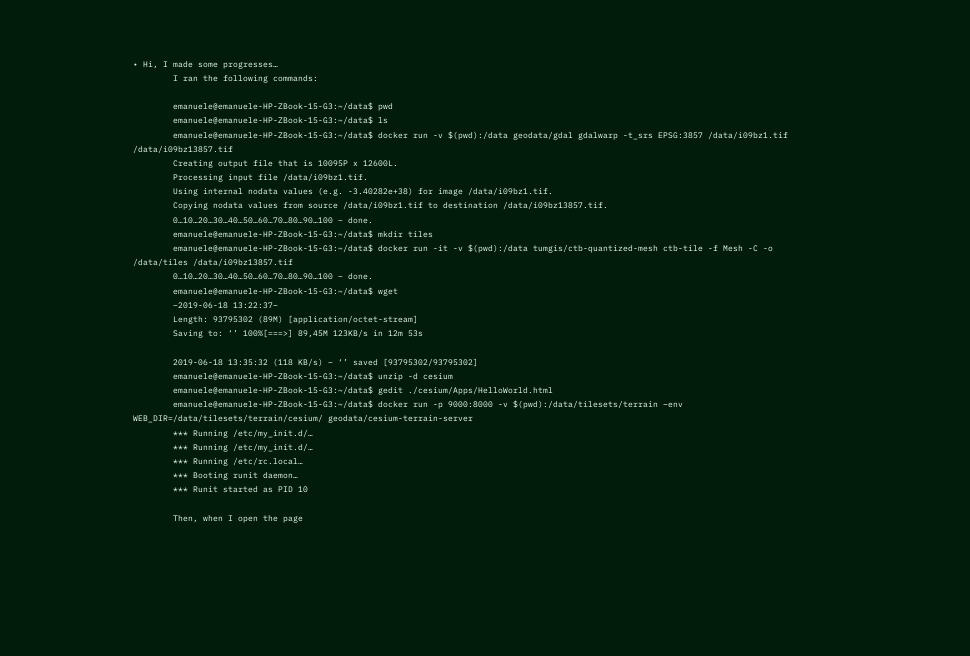• Hi, I made some progresses…
        I ran the following commands:

        emanuele@emanuele-HP-ZBook-15-G3:~/data$ pwd
        emanuele@emanuele-HP-ZBook-15-G3:~/data$ ls
        emanuele@emanuele-HP-ZBook-15-G3:~/data$ docker run -v $(pwd):/data geodata/gdal gdalwarp -t_srs EPSG:3857 /data/i09bz1.tif /data/i09bz13857.tif
        Creating output file that is 10095P x 12600L.
        Processing input file /data/i09bz1.tif.
        Using internal nodata values (e.g. -3.40282e+38) for image /data/i09bz1.tif.
        Copying nodata values from source /data/i09bz1.tif to destination /data/i09bz13857.tif.
        0…10…20…30…40…50…60…70…80…90…100 – done.
        emanuele@emanuele-HP-ZBook-15-G3:~/data$ mkdir tiles
        emanuele@emanuele-HP-ZBook-15-G3:~/data$ docker run -it -v $(pwd):/data tumgis/ctb-quantized-mesh ctb-tile -f Mesh -C -o /data/tiles /data/i09bz13857.tif
        0…10…20…30…40…50…60…70…80…90…100 – done.
        emanuele@emanuele-HP-ZBook-15-G3:~/data$ wget
        –2019-06-18 13:22:37–
        Length: 93795302 (89M) [application/octet-stream]
        Saving to: ‘’ 100%[===>] 89,45M 123KB/s in 12m 53s

        2019-06-18 13:35:32 (118 KB/s) – ‘’ saved [93795302/93795302]
        emanuele@emanuele-HP-ZBook-15-G3:~/data$ unzip -d cesium
        emanuele@emanuele-HP-ZBook-15-G3:~/data$ gedit ./cesium/Apps/HelloWorld.html
        emanuele@emanuele-HP-ZBook-15-G3:~/data$ docker run -p 9000:8000 -v $(pwd):/data/tilesets/terrain –env WEB_DIR=/data/tilesets/terrain/cesium/ geodata/cesium-terrain-server
        *** Running /etc/my_init.d/…
        *** Running /etc/my_init.d/…
        *** Running /etc/rc.local…
        *** Booting runit daemon…
        *** Runit started as PID 10

        Then, when I open the page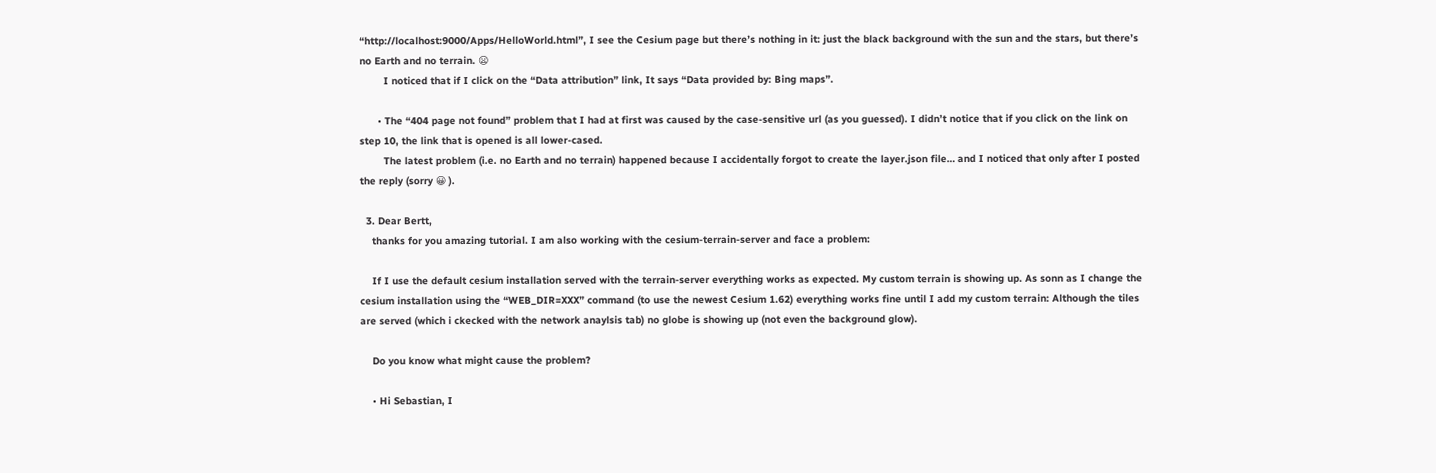“http://localhost:9000/Apps/HelloWorld.html”, I see the Cesium page but there’s nothing in it: just the black background with the sun and the stars, but there’s no Earth and no terrain. 😦
        I noticed that if I click on the “Data attribution” link, It says “Data provided by: Bing maps”.

      • The “404 page not found” problem that I had at first was caused by the case-sensitive url (as you guessed). I didn’t notice that if you click on the link on step 10, the link that is opened is all lower-cased.
        The latest problem (i.e. no Earth and no terrain) happened because I accidentally forgot to create the layer.json file… and I noticed that only after I posted the reply (sorry 😀 ).

  3. Dear Bertt,
    thanks for you amazing tutorial. I am also working with the cesium-terrain-server and face a problem:

    If I use the default cesium installation served with the terrain-server everything works as expected. My custom terrain is showing up. As sonn as I change the cesium installation using the “WEB_DIR=XXX” command (to use the newest Cesium 1.62) everything works fine until I add my custom terrain: Although the tiles are served (which i ckecked with the network anaylsis tab) no globe is showing up (not even the background glow).

    Do you know what might cause the problem?

    • Hi Sebastian, I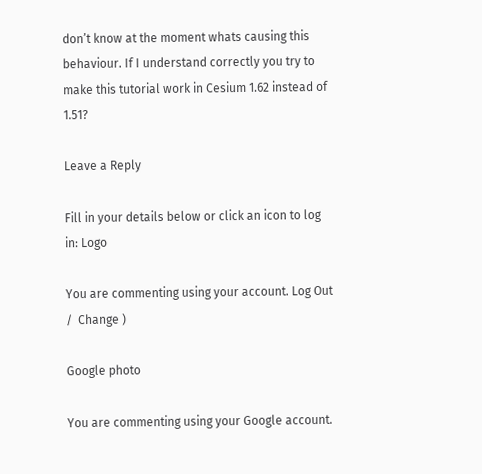don’t know at the moment whats causing this behaviour. If I understand correctly you try to make this tutorial work in Cesium 1.62 instead of 1.51?

Leave a Reply

Fill in your details below or click an icon to log in: Logo

You are commenting using your account. Log Out /  Change )

Google photo

You are commenting using your Google account.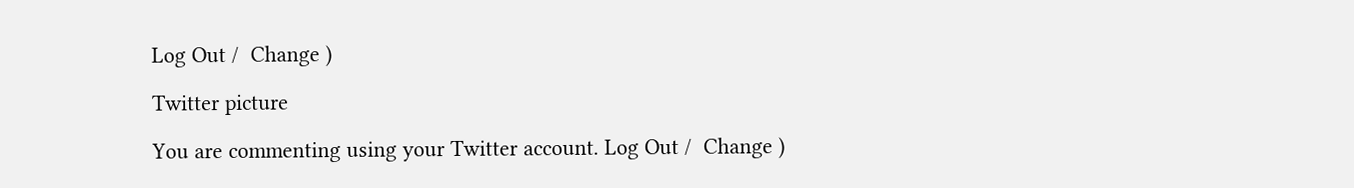Log Out /  Change )

Twitter picture

You are commenting using your Twitter account. Log Out /  Change )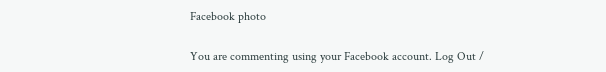Facebook photo

You are commenting using your Facebook account. Log Out /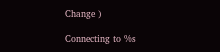Change )

Connecting to %s